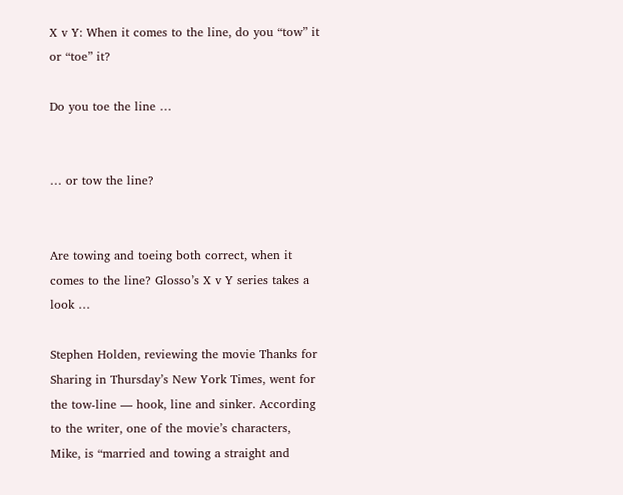X v Y: When it comes to the line, do you “tow” it or “toe” it?

Do you toe the line …


… or tow the line?


Are towing and toeing both correct, when it comes to the line? Glosso’s X v Y series takes a look …

Stephen Holden, reviewing the movie Thanks for Sharing in Thursday’s New York Times, went for the tow-line — hook, line and sinker. According to the writer, one of the movie’s characters, Mike, is “married and towing a straight and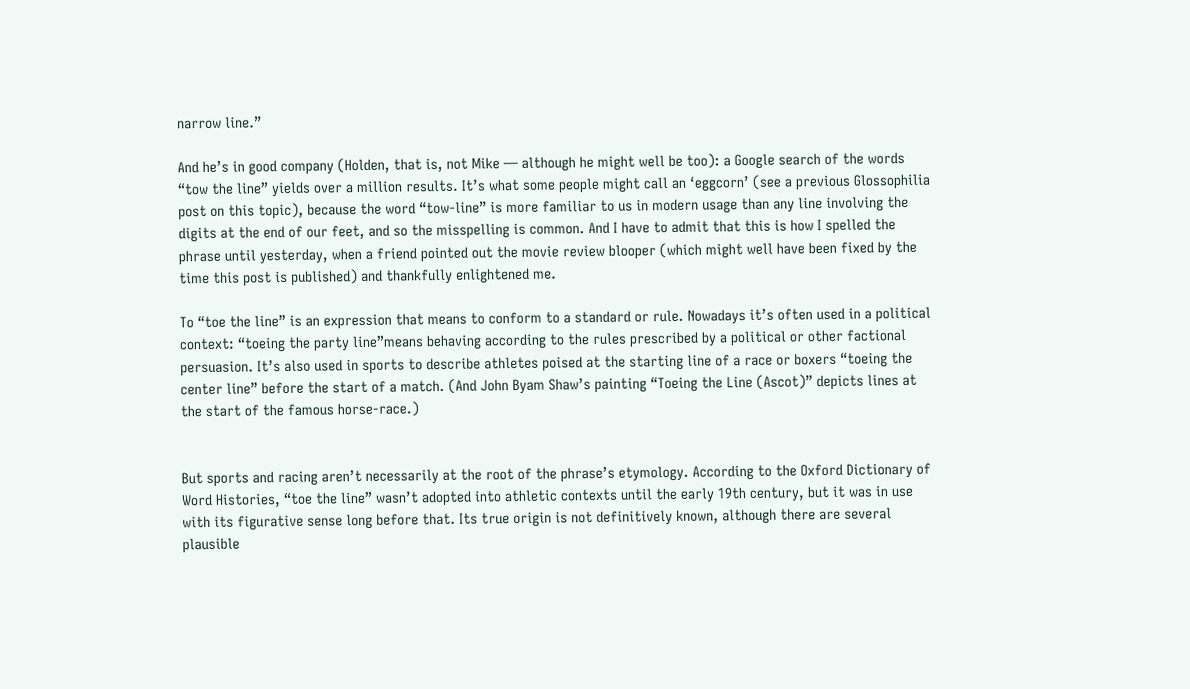narrow line.”

And he’s in good company (Holden, that is, not Mike — although he might well be too): a Google search of the words “tow the line” yields over a million results. It’s what some people might call an ‘eggcorn’ (see a previous Glossophilia post on this topic), because the word “tow-line” is more familiar to us in modern usage than any line involving the digits at the end of our feet, and so the misspelling is common. And I have to admit that this is how I spelled the phrase until yesterday, when a friend pointed out the movie review blooper (which might well have been fixed by the time this post is published) and thankfully enlightened me.

To “toe the line” is an expression that means to conform to a standard or rule. Nowadays it’s often used in a political context: “toeing the party line”means behaving according to the rules prescribed by a political or other factional persuasion. It’s also used in sports to describe athletes poised at the starting line of a race or boxers “toeing the center line” before the start of a match. (And John Byam Shaw’s painting “Toeing the Line (Ascot)” depicts lines at the start of the famous horse-race.)


But sports and racing aren’t necessarily at the root of the phrase’s etymology. According to the Oxford Dictionary of Word Histories, “toe the line” wasn’t adopted into athletic contexts until the early 19th century, but it was in use with its figurative sense long before that. Its true origin is not definitively known, although there are several plausible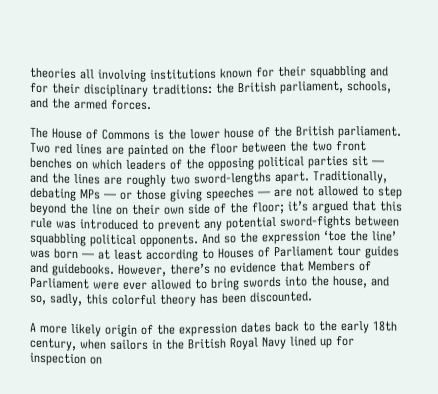theories all involving institutions known for their squabbling and for their disciplinary traditions: the British parliament, schools, and the armed forces.

The House of Commons is the lower house of the British parliament. Two red lines are painted on the floor between the two front benches on which leaders of the opposing political parties sit — and the lines are roughly two sword-lengths apart. Traditionally, debating MPs — or those giving speeches — are not allowed to step beyond the line on their own side of the floor; it’s argued that this rule was introduced to prevent any potential sword-fights between squabbling political opponents. And so the expression ‘toe the line’ was born — at least according to Houses of Parliament tour guides and guidebooks. However, there’s no evidence that Members of Parliament were ever allowed to bring swords into the house, and so, sadly, this colorful theory has been discounted.

A more likely origin of the expression dates back to the early 18th century, when sailors in the British Royal Navy lined up for inspection on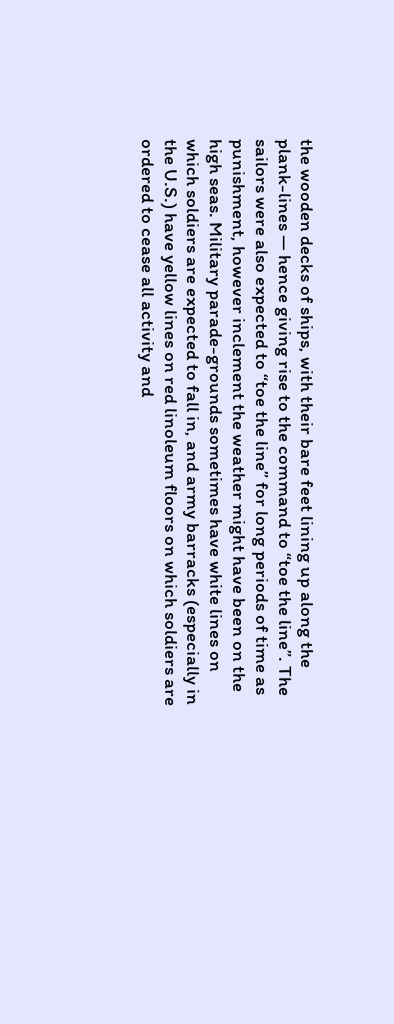the wooden decks of ships, with their bare feet lining up along the plank-lines — hence giving rise to the command to “toe the line”. The sailors were also expected to “toe the line” for long periods of time as punishment, however inclement the weather might have been on the high seas. Military parade-grounds sometimes have white lines on which soldiers are expected to fall in, and army barracks (especially in the U.S.) have yellow lines on red linoleum floors on which soldiers are ordered to cease all activity and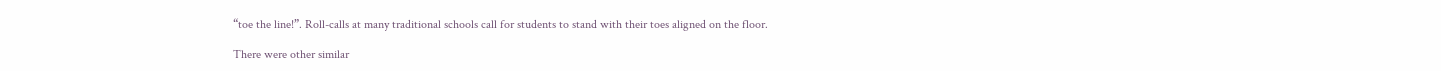“toe the line!”. Roll-calls at many traditional schools call for students to stand with their toes aligned on the floor.

There were other similar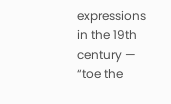expressions in the 19th century — “toe the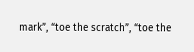mark”, “toe the scratch”, “toe the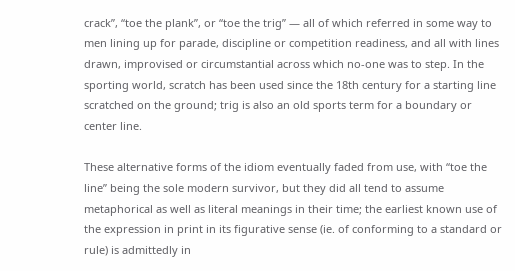crack”, “toe the plank”, or “toe the trig” — all of which referred in some way to men lining up for parade, discipline or competition readiness, and all with lines drawn, improvised or circumstantial across which no-one was to step. In the sporting world, scratch has been used since the 18th century for a starting line scratched on the ground; trig is also an old sports term for a boundary or center line.

These alternative forms of the idiom eventually faded from use, with “toe the line” being the sole modern survivor, but they did all tend to assume metaphorical as well as literal meanings in their time; the earliest known use of the expression in print in its figurative sense (ie. of conforming to a standard or rule) is admittedly in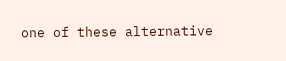one of these alternative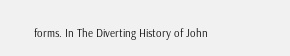forms. In The Diverting History of John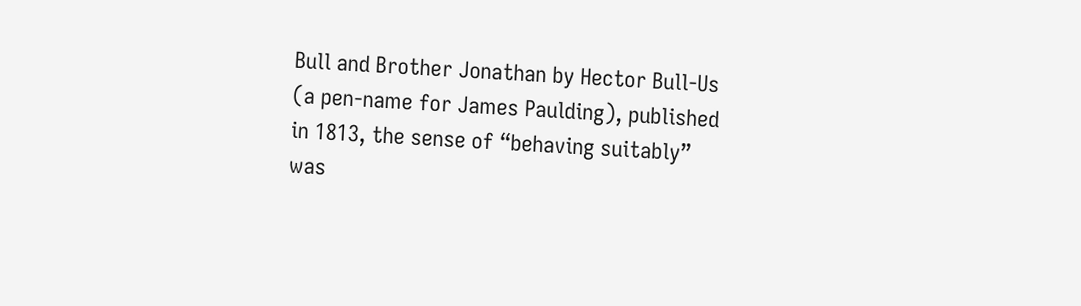Bull and Brother Jonathan by Hector Bull-Us (a pen-name for James Paulding), published in 1813, the sense of “behaving suitably” was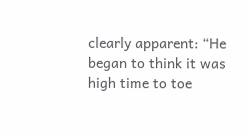clearly apparent: “He began to think it was high time to toe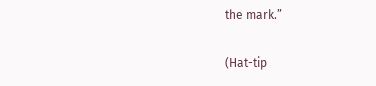the mark.”

(Hat-tip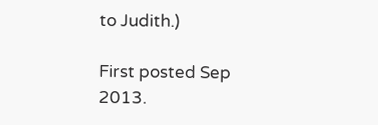to Judith.)

First posted Sep 2013.